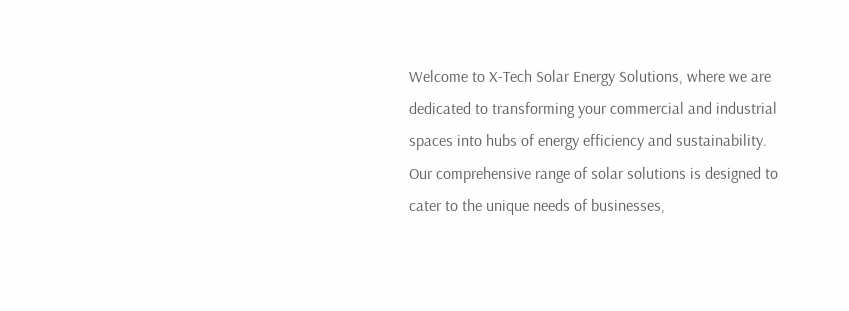Welcome to X-Tech Solar Energy Solutions, where we are dedicated to transforming your commercial and industrial spaces into hubs of energy efficiency and sustainability. Our comprehensive range of solar solutions is designed to cater to the unique needs of businesses,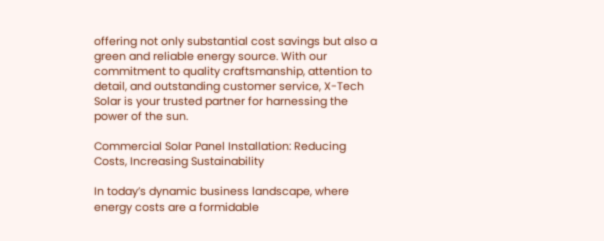offering not only substantial cost savings but also a green and reliable energy source. With our commitment to quality craftsmanship, attention to detail, and outstanding customer service, X-Tech Solar is your trusted partner for harnessing the power of the sun.

Commercial Solar Panel Installation: Reducing Costs, Increasing Sustainability

In today’s dynamic business landscape, where energy costs are a formidable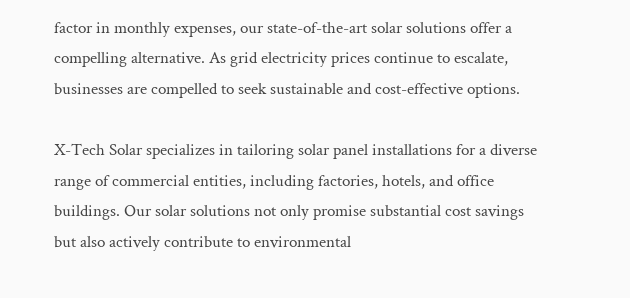factor in monthly expenses, our state-of-the-art solar solutions offer a compelling alternative. As grid electricity prices continue to escalate, businesses are compelled to seek sustainable and cost-effective options.

X-Tech Solar specializes in tailoring solar panel installations for a diverse range of commercial entities, including factories, hotels, and office buildings. Our solar solutions not only promise substantial cost savings but also actively contribute to environmental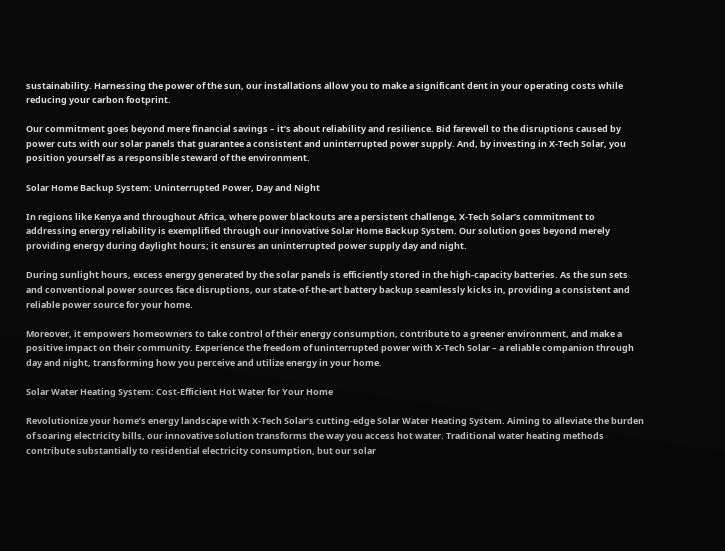sustainability. Harnessing the power of the sun, our installations allow you to make a significant dent in your operating costs while reducing your carbon footprint.

Our commitment goes beyond mere financial savings – it’s about reliability and resilience. Bid farewell to the disruptions caused by power cuts with our solar panels that guarantee a consistent and uninterrupted power supply. And, by investing in X-Tech Solar, you position yourself as a responsible steward of the environment.

Solar Home Backup System: Uninterrupted Power, Day and Night

In regions like Kenya and throughout Africa, where power blackouts are a persistent challenge, X-Tech Solar’s commitment to addressing energy reliability is exemplified through our innovative Solar Home Backup System. Our solution goes beyond merely providing energy during daylight hours; it ensures an uninterrupted power supply day and night.

During sunlight hours, excess energy generated by the solar panels is efficiently stored in the high-capacity batteries. As the sun sets and conventional power sources face disruptions, our state-of-the-art battery backup seamlessly kicks in, providing a consistent and reliable power source for your home.

Moreover, it empowers homeowners to take control of their energy consumption, contribute to a greener environment, and make a positive impact on their community. Experience the freedom of uninterrupted power with X-Tech Solar – a reliable companion through day and night, transforming how you perceive and utilize energy in your home.

Solar Water Heating System: Cost-Efficient Hot Water for Your Home

Revolutionize your home’s energy landscape with X-Tech Solar’s cutting-edge Solar Water Heating System. Aiming to alleviate the burden of soaring electricity bills, our innovative solution transforms the way you access hot water. Traditional water heating methods contribute substantially to residential electricity consumption, but our solar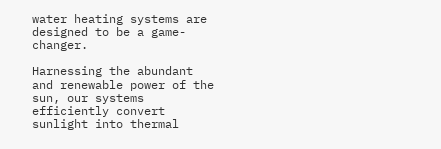water heating systems are designed to be a game-changer.

Harnessing the abundant and renewable power of the sun, our systems efficiently convert sunlight into thermal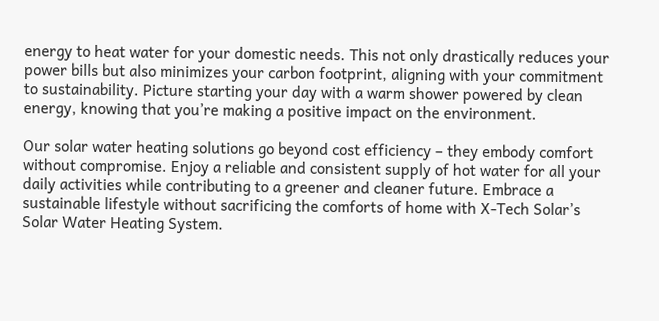energy to heat water for your domestic needs. This not only drastically reduces your power bills but also minimizes your carbon footprint, aligning with your commitment to sustainability. Picture starting your day with a warm shower powered by clean energy, knowing that you’re making a positive impact on the environment.

Our solar water heating solutions go beyond cost efficiency – they embody comfort without compromise. Enjoy a reliable and consistent supply of hot water for all your daily activities while contributing to a greener and cleaner future. Embrace a sustainable lifestyle without sacrificing the comforts of home with X-Tech Solar’s Solar Water Heating System.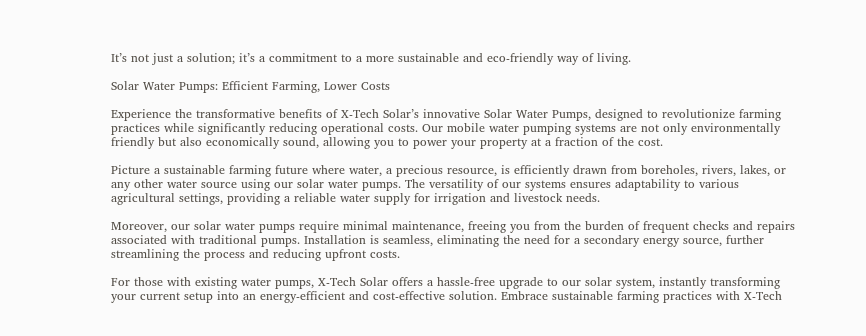It’s not just a solution; it’s a commitment to a more sustainable and eco-friendly way of living.

Solar Water Pumps: Efficient Farming, Lower Costs

Experience the transformative benefits of X-Tech Solar’s innovative Solar Water Pumps, designed to revolutionize farming practices while significantly reducing operational costs. Our mobile water pumping systems are not only environmentally friendly but also economically sound, allowing you to power your property at a fraction of the cost.

Picture a sustainable farming future where water, a precious resource, is efficiently drawn from boreholes, rivers, lakes, or any other water source using our solar water pumps. The versatility of our systems ensures adaptability to various agricultural settings, providing a reliable water supply for irrigation and livestock needs.

Moreover, our solar water pumps require minimal maintenance, freeing you from the burden of frequent checks and repairs associated with traditional pumps. Installation is seamless, eliminating the need for a secondary energy source, further streamlining the process and reducing upfront costs.

For those with existing water pumps, X-Tech Solar offers a hassle-free upgrade to our solar system, instantly transforming your current setup into an energy-efficient and cost-effective solution. Embrace sustainable farming practices with X-Tech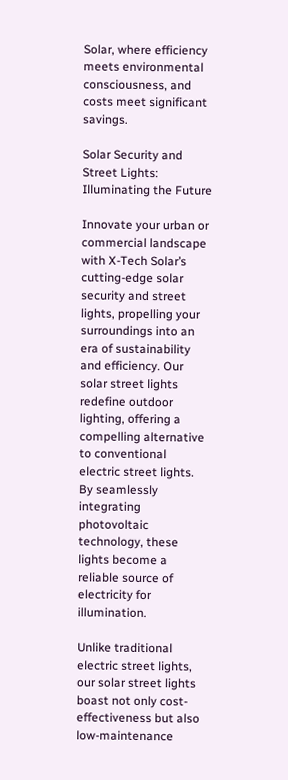Solar, where efficiency meets environmental consciousness, and costs meet significant savings.

Solar Security and Street Lights: Illuminating the Future

Innovate your urban or commercial landscape with X-Tech Solar’s cutting-edge solar security and street lights, propelling your surroundings into an era of sustainability and efficiency. Our solar street lights redefine outdoor lighting, offering a compelling alternative to conventional electric street lights. By seamlessly integrating photovoltaic technology, these lights become a reliable source of electricity for illumination.

Unlike traditional electric street lights, our solar street lights boast not only cost-effectiveness but also low-maintenance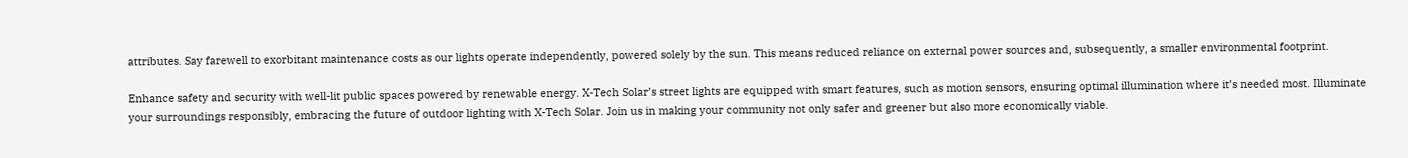attributes. Say farewell to exorbitant maintenance costs as our lights operate independently, powered solely by the sun. This means reduced reliance on external power sources and, subsequently, a smaller environmental footprint.

Enhance safety and security with well-lit public spaces powered by renewable energy. X-Tech Solar’s street lights are equipped with smart features, such as motion sensors, ensuring optimal illumination where it’s needed most. Illuminate your surroundings responsibly, embracing the future of outdoor lighting with X-Tech Solar. Join us in making your community not only safer and greener but also more economically viable.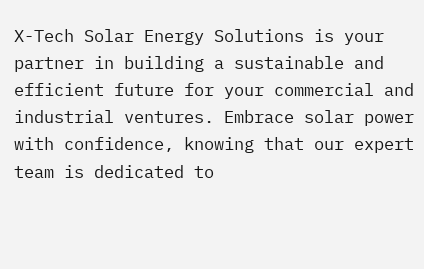X-Tech Solar Energy Solutions is your partner in building a sustainable and efficient future for your commercial and industrial ventures. Embrace solar power with confidence, knowing that our expert team is dedicated to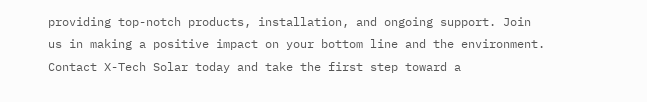providing top-notch products, installation, and ongoing support. Join us in making a positive impact on your bottom line and the environment. Contact X-Tech Solar today and take the first step toward a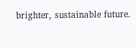brighter, sustainable future.